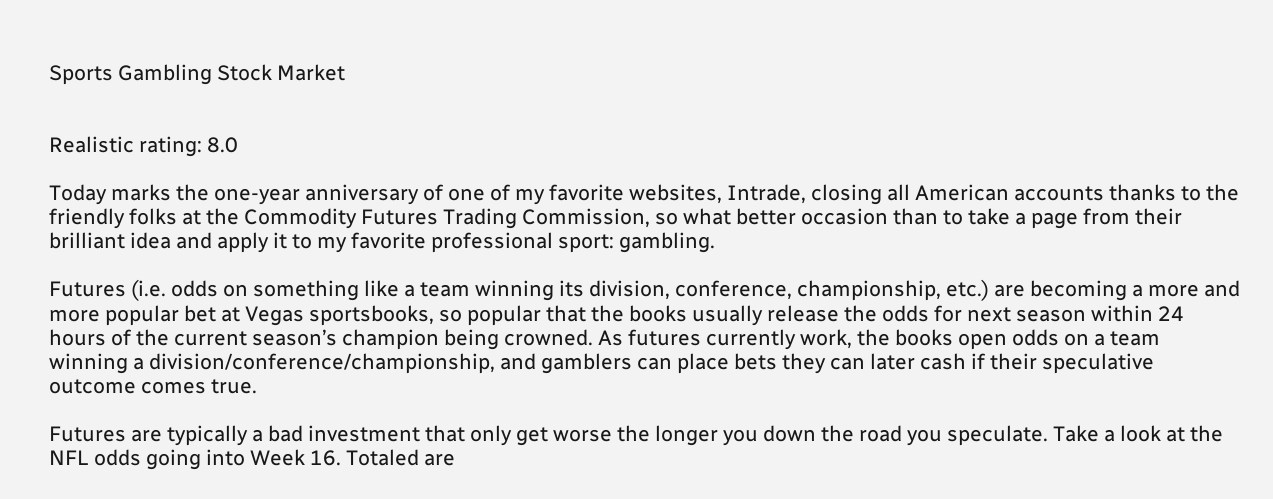Sports Gambling Stock Market


Realistic rating: 8.0

Today marks the one-year anniversary of one of my favorite websites, Intrade, closing all American accounts thanks to the friendly folks at the Commodity Futures Trading Commission, so what better occasion than to take a page from their brilliant idea and apply it to my favorite professional sport: gambling.

Futures (i.e. odds on something like a team winning its division, conference, championship, etc.) are becoming a more and more popular bet at Vegas sportsbooks, so popular that the books usually release the odds for next season within 24 hours of the current season’s champion being crowned. As futures currently work, the books open odds on a team winning a division/conference/championship, and gamblers can place bets they can later cash if their speculative outcome comes true.

Futures are typically a bad investment that only get worse the longer you down the road you speculate. Take a look at the NFL odds going into Week 16. Totaled are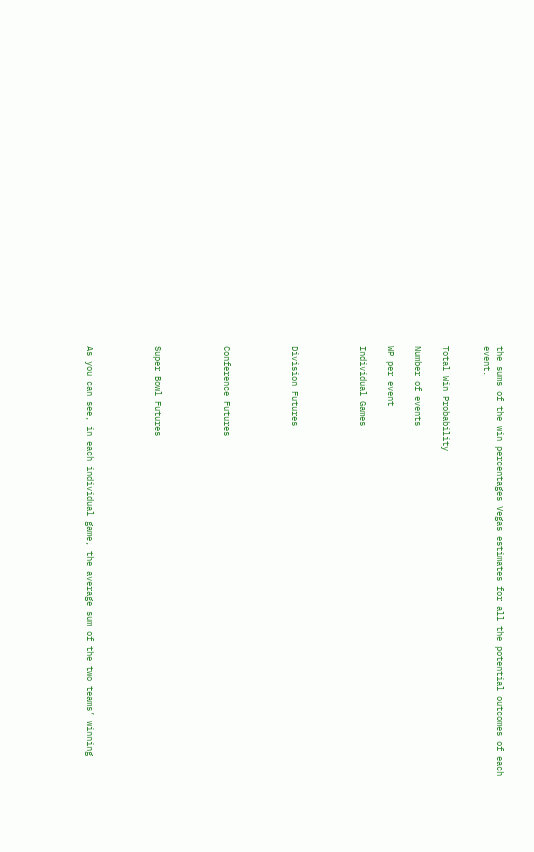the sums of the win percentages Vegas estimates for all the potential outcomes of each event.


Total Win Probability

Number of events

WP per event

Individual Games




Division Futures




Conference Futures




Super Bowl Futures




As you can see, in each individual game, the average sum of the two teams’ winning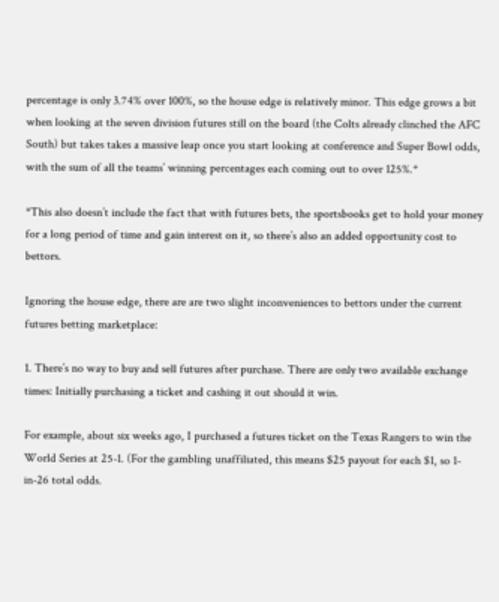percentage is only 3.74% over 100%, so the house edge is relatively minor. This edge grows a bit when looking at the seven division futures still on the board (the Colts already clinched the AFC South) but takes takes a massive leap once you start looking at conference and Super Bowl odds, with the sum of all the teams’ winning percentages each coming out to over 125%.*

*This also doesn’t include the fact that with futures bets, the sportsbooks get to hold your money for a long period of time and gain interest on it, so there’s also an added opportunity cost to bettors.

Ignoring the house edge, there are are two slight inconveniences to bettors under the current futures betting marketplace:

1. There’s no way to buy and sell futures after purchase. There are only two available exchange times: Initially purchasing a ticket and cashing it out should it win.

For example, about six weeks ago, I purchased a futures ticket on the Texas Rangers to win the World Series at 25-1. (For the gambling unaffiliated, this means $25 payout for each $1, so 1-in-26 total odds.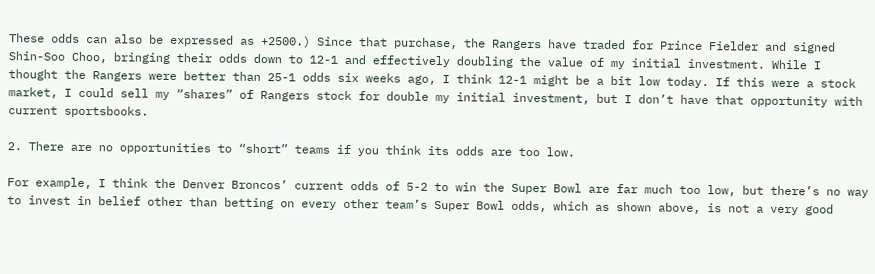These odds can also be expressed as +2500.) Since that purchase, the Rangers have traded for Prince Fielder and signed Shin-Soo Choo, bringing their odds down to 12-1 and effectively doubling the value of my initial investment. While I thought the Rangers were better than 25-1 odds six weeks ago, I think 12-1 might be a bit low today. If this were a stock market, I could sell my “shares” of Rangers stock for double my initial investment, but I don’t have that opportunity with current sportsbooks.

2. There are no opportunities to “short” teams if you think its odds are too low.

For example, I think the Denver Broncos’ current odds of 5-2 to win the Super Bowl are far much too low, but there’s no way to invest in belief other than betting on every other team’s Super Bowl odds, which as shown above, is not a very good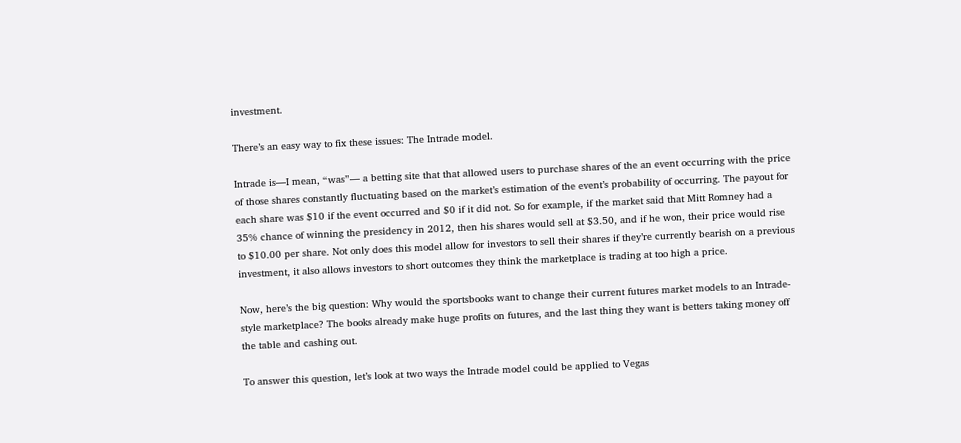investment.

There’s an easy way to fix these issues: The Intrade model.

Intrade is—I mean, “was”— a betting site that that allowed users to purchase shares of the an event occurring with the price of those shares constantly fluctuating based on the market’s estimation of the event’s probability of occurring. The payout for each share was $10 if the event occurred and $0 if it did not. So for example, if the market said that Mitt Romney had a 35% chance of winning the presidency in 2012, then his shares would sell at $3.50, and if he won, their price would rise to $10.00 per share. Not only does this model allow for investors to sell their shares if they’re currently bearish on a previous investment, it also allows investors to short outcomes they think the marketplace is trading at too high a price.

Now, here’s the big question: Why would the sportsbooks want to change their current futures market models to an Intrade-style marketplace? The books already make huge profits on futures, and the last thing they want is betters taking money off the table and cashing out.

To answer this question, let’s look at two ways the Intrade model could be applied to Vegas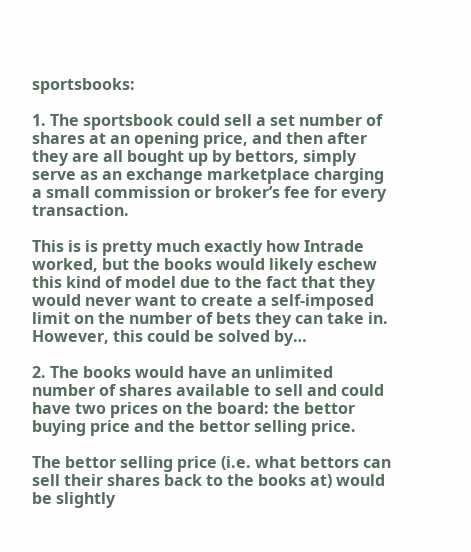sportsbooks:

1. The sportsbook could sell a set number of shares at an opening price, and then after they are all bought up by bettors, simply serve as an exchange marketplace charging a small commission or broker’s fee for every transaction.

This is is pretty much exactly how Intrade worked, but the books would likely eschew this kind of model due to the fact that they would never want to create a self-imposed limit on the number of bets they can take in. However, this could be solved by…

2. The books would have an unlimited number of shares available to sell and could have two prices on the board: the bettor buying price and the bettor selling price.

The bettor selling price (i.e. what bettors can sell their shares back to the books at) would be slightly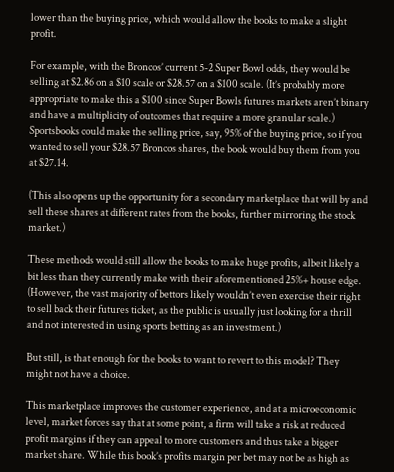lower than the buying price, which would allow the books to make a slight profit.

For example, with the Broncos’ current 5-2 Super Bowl odds, they would be selling at $2.86 on a $10 scale or $28.57 on a $100 scale. (It’s probably more appropriate to make this a $100 since Super Bowls futures markets aren’t binary and have a multiplicity of outcomes that require a more granular scale.) Sportsbooks could make the selling price, say, 95% of the buying price, so if you wanted to sell your $28.57 Broncos shares, the book would buy them from you at $27.14.

(This also opens up the opportunity for a secondary marketplace that will by and sell these shares at different rates from the books, further mirroring the stock market.)

These methods would still allow the books to make huge profits, albeit likely a bit less than they currently make with their aforementioned 25%+ house edge. (However, the vast majority of bettors likely wouldn’t even exercise their right to sell back their futures ticket, as the public is usually just looking for a thrill and not interested in using sports betting as an investment.)

But still, is that enough for the books to want to revert to this model? They might not have a choice.

This marketplace improves the customer experience, and at a microeconomic level, market forces say that at some point, a firm will take a risk at reduced profit margins if they can appeal to more customers and thus take a bigger market share. While this book’s profits margin per bet may not be as high as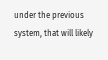under the previous system, that will likely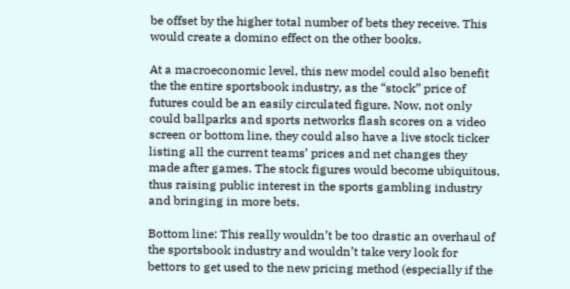be offset by the higher total number of bets they receive. This would create a domino effect on the other books.

At a macroeconomic level, this new model could also benefit the the entire sportsbook industry, as the “stock” price of futures could be an easily circulated figure. Now, not only could ballparks and sports networks flash scores on a video screen or bottom line, they could also have a live stock ticker listing all the current teams’ prices and net changes they made after games. The stock figures would become ubiquitous, thus raising public interest in the sports gambling industry and bringing in more bets.

Bottom line: This really wouldn’t be too drastic an overhaul of the sportsbook industry and wouldn’t take very look for bettors to get used to the new pricing method (especially if the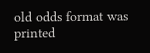old odds format was printed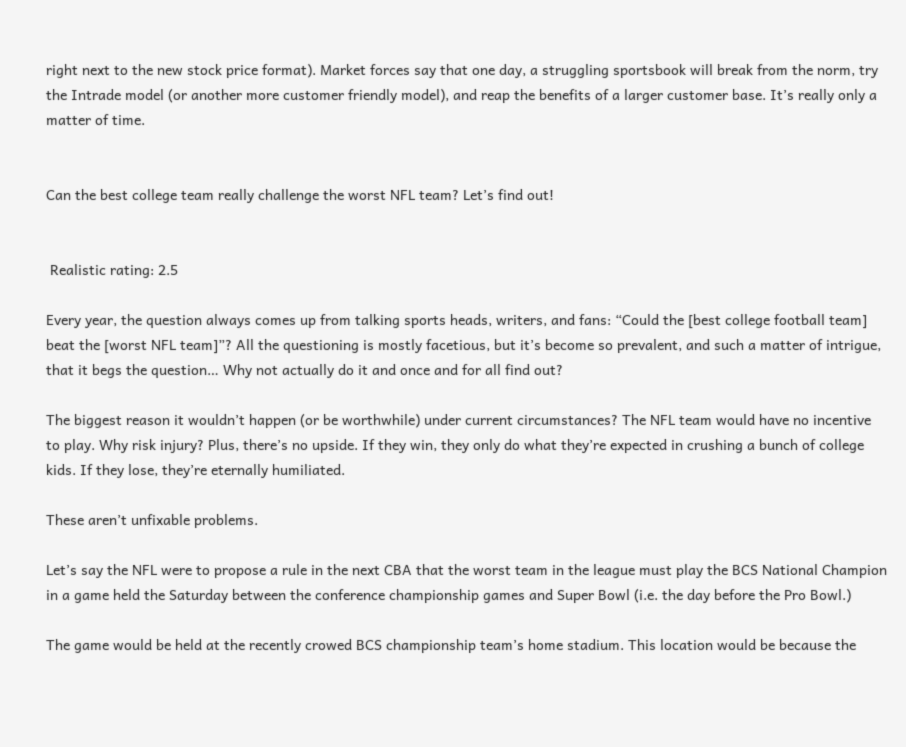right next to the new stock price format). Market forces say that one day, a struggling sportsbook will break from the norm, try the Intrade model (or another more customer friendly model), and reap the benefits of a larger customer base. It’s really only a matter of time.


Can the best college team really challenge the worst NFL team? Let’s find out!


 Realistic rating: 2.5

Every year, the question always comes up from talking sports heads, writers, and fans: “Could the [best college football team] beat the [worst NFL team]”? All the questioning is mostly facetious, but it’s become so prevalent, and such a matter of intrigue, that it begs the question… Why not actually do it and once and for all find out?

The biggest reason it wouldn’t happen (or be worthwhile) under current circumstances? The NFL team would have no incentive to play. Why risk injury? Plus, there’s no upside. If they win, they only do what they’re expected in crushing a bunch of college kids. If they lose, they’re eternally humiliated.

These aren’t unfixable problems.

Let’s say the NFL were to propose a rule in the next CBA that the worst team in the league must play the BCS National Champion in a game held the Saturday between the conference championship games and Super Bowl (i.e. the day before the Pro Bowl.)

The game would be held at the recently crowed BCS championship team’s home stadium. This location would be because the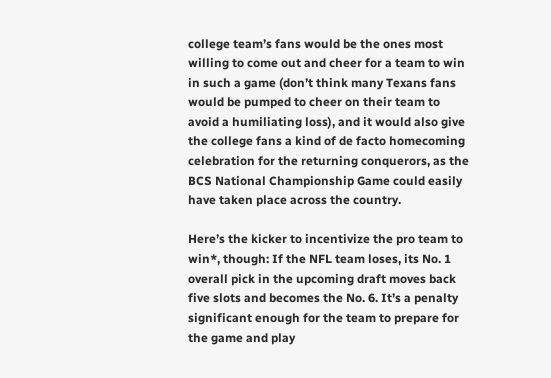college team’s fans would be the ones most willing to come out and cheer for a team to win in such a game (don’t think many Texans fans would be pumped to cheer on their team to avoid a humiliating loss), and it would also give the college fans a kind of de facto homecoming celebration for the returning conquerors, as the BCS National Championship Game could easily have taken place across the country.

Here’s the kicker to incentivize the pro team to win*, though: If the NFL team loses, its No. 1 overall pick in the upcoming draft moves back five slots and becomes the No. 6. It’s a penalty significant enough for the team to prepare for the game and play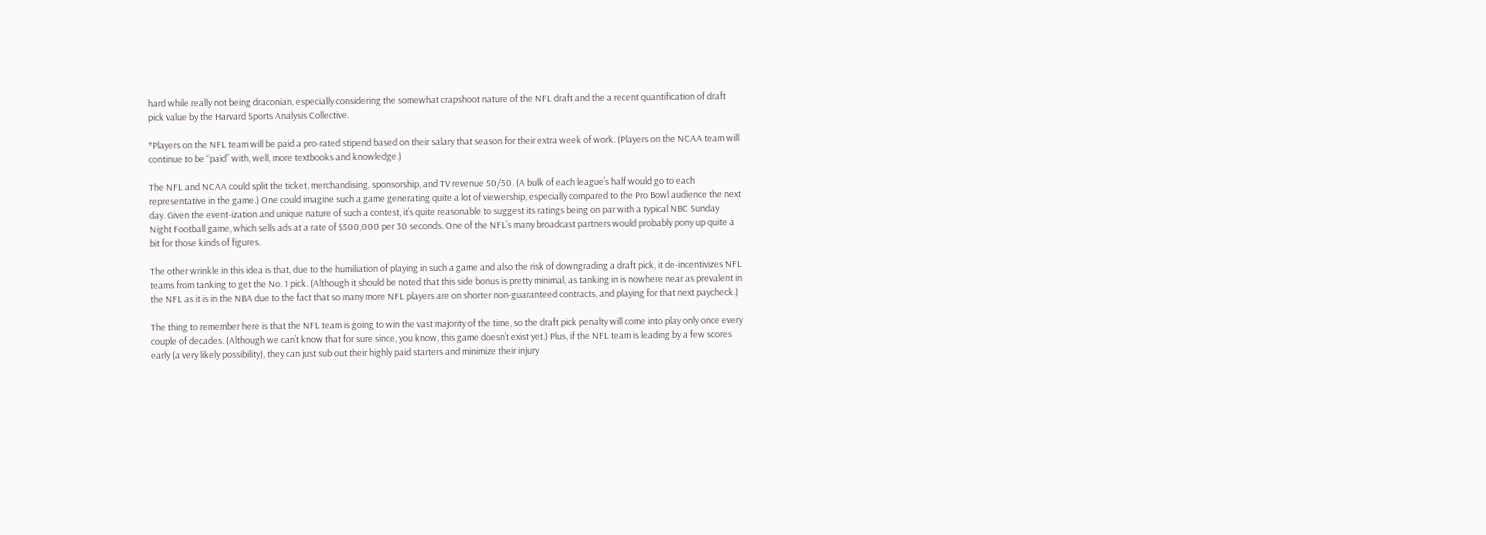hard while really not being draconian, especially considering the somewhat crapshoot nature of the NFL draft and the a recent quantification of draft pick value by the Harvard Sports Analysis Collective.

*Players on the NFL team will be paid a pro-rated stipend based on their salary that season for their extra week of work. (Players on the NCAA team will continue to be “paid” with, well, more textbooks and knowledge.)

The NFL and NCAA could split the ticket, merchandising, sponsorship, and TV revenue 50/50. (A bulk of each league’s half would go to each representative in the game.) One could imagine such a game generating quite a lot of viewership, especially compared to the Pro Bowl audience the next day. Given the event-ization and unique nature of such a contest, it’s quite reasonable to suggest its ratings being on par with a typical NBC Sunday Night Football game, which sells ads at a rate of $500,000 per 30 seconds. One of the NFL’s many broadcast partners would probably pony up quite a bit for those kinds of figures.

The other wrinkle in this idea is that, due to the humiliation of playing in such a game and also the risk of downgrading a draft pick, it de-incentivizes NFL teams from tanking to get the No. 1 pick. (Although it should be noted that this side bonus is pretty minimal, as tanking in is nowhere near as prevalent in the NFL as it is in the NBA due to the fact that so many more NFL players are on shorter non-guaranteed contracts, and playing for that next paycheck.)

The thing to remember here is that the NFL team is going to win the vast majority of the time, so the draft pick penalty will come into play only once every couple of decades. (Although we can’t know that for sure since, you know, this game doesn’t exist yet.) Plus, if the NFL team is leading by a few scores early (a very likely possibility), they can just sub out their highly paid starters and minimize their injury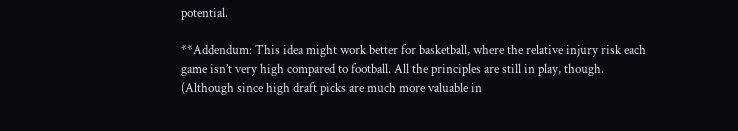potential.

**Addendum: This idea might work better for basketball, where the relative injury risk each game isn’t very high compared to football. All the principles are still in play, though. (Although since high draft picks are much more valuable in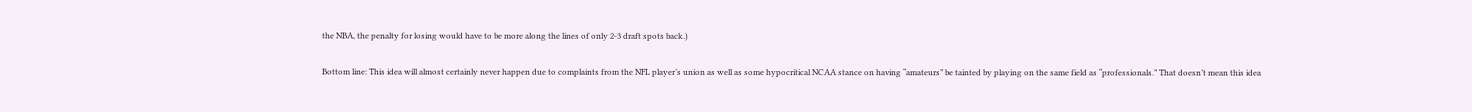the NBA, the penalty for losing would have to be more along the lines of only 2-3 draft spots back.)

Bottom line: This idea will almost certainly never happen due to complaints from the NFL player’s union as well as some hypocritical NCAA stance on having “amateurs” be tainted by playing on the same field as “professionals.” That doesn’t mean this idea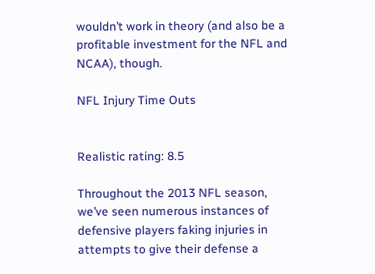wouldn’t work in theory (and also be a profitable investment for the NFL and NCAA), though.

NFL Injury Time Outs


Realistic rating: 8.5

Throughout the 2013 NFL season, we’ve seen numerous instances of defensive players faking injuries in attempts to give their defense a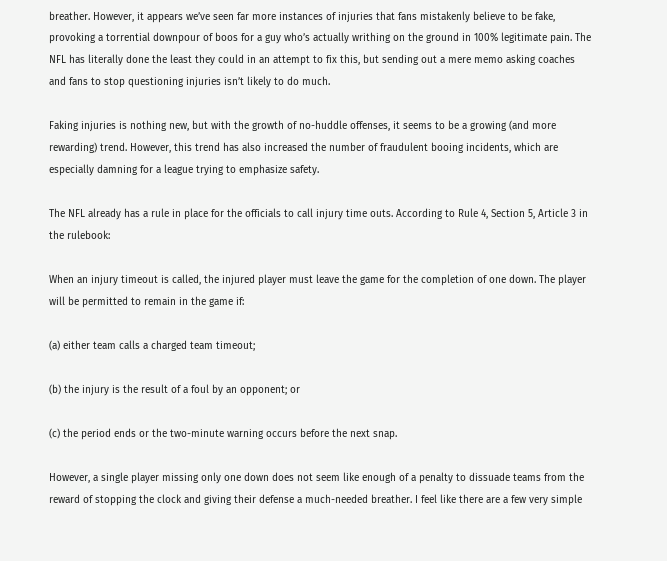breather. However, it appears we’ve seen far more instances of injuries that fans mistakenly believe to be fake, provoking a torrential downpour of boos for a guy who’s actually writhing on the ground in 100% legitimate pain. The NFL has literally done the least they could in an attempt to fix this, but sending out a mere memo asking coaches and fans to stop questioning injuries isn’t likely to do much.

Faking injuries is nothing new, but with the growth of no-huddle offenses, it seems to be a growing (and more rewarding) trend. However, this trend has also increased the number of fraudulent booing incidents, which are especially damning for a league trying to emphasize safety.

The NFL already has a rule in place for the officials to call injury time outs. According to Rule 4, Section 5, Article 3 in the rulebook:

When an injury timeout is called, the injured player must leave the game for the completion of one down. The player will be permitted to remain in the game if:

(a) either team calls a charged team timeout;

(b) the injury is the result of a foul by an opponent; or

(c) the period ends or the two-minute warning occurs before the next snap.

However, a single player missing only one down does not seem like enough of a penalty to dissuade teams from the reward of stopping the clock and giving their defense a much-needed breather. I feel like there are a few very simple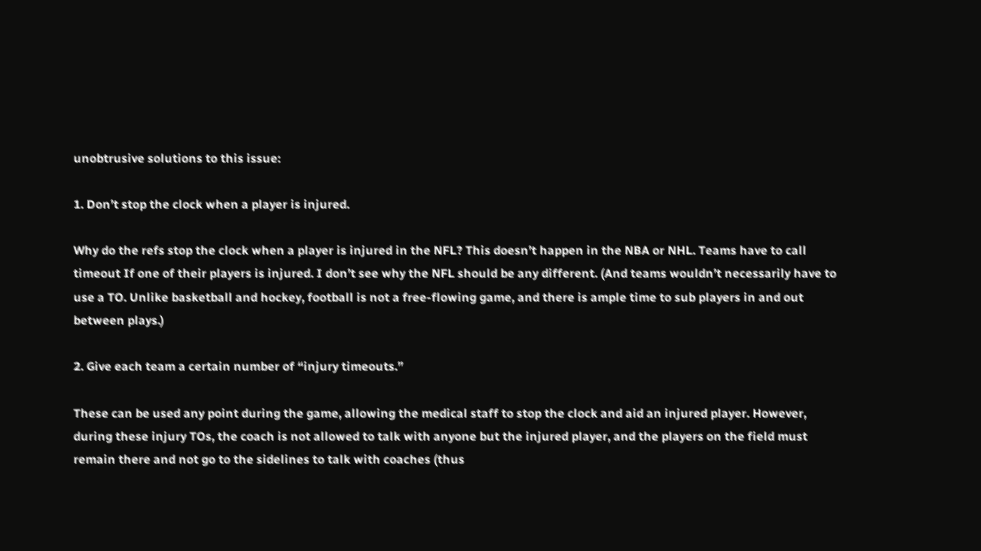unobtrusive solutions to this issue:

1. Don’t stop the clock when a player is injured.

Why do the refs stop the clock when a player is injured in the NFL? This doesn’t happen in the NBA or NHL. Teams have to call timeout If one of their players is injured. I don’t see why the NFL should be any different. (And teams wouldn’t necessarily have to use a TO. Unlike basketball and hockey, football is not a free-flowing game, and there is ample time to sub players in and out between plays.)

2. Give each team a certain number of “injury timeouts.”

These can be used any point during the game, allowing the medical staff to stop the clock and aid an injured player. However, during these injury TOs, the coach is not allowed to talk with anyone but the injured player, and the players on the field must remain there and not go to the sidelines to talk with coaches (thus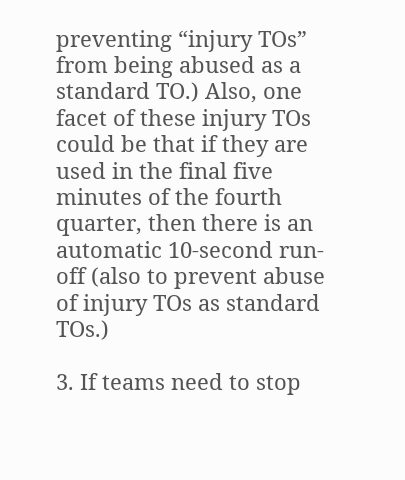preventing “injury TOs” from being abused as a standard TO.) Also, one facet of these injury TOs could be that if they are used in the final five minutes of the fourth quarter, then there is an automatic 10-second run-off (also to prevent abuse of injury TOs as standard TOs.)

3. If teams need to stop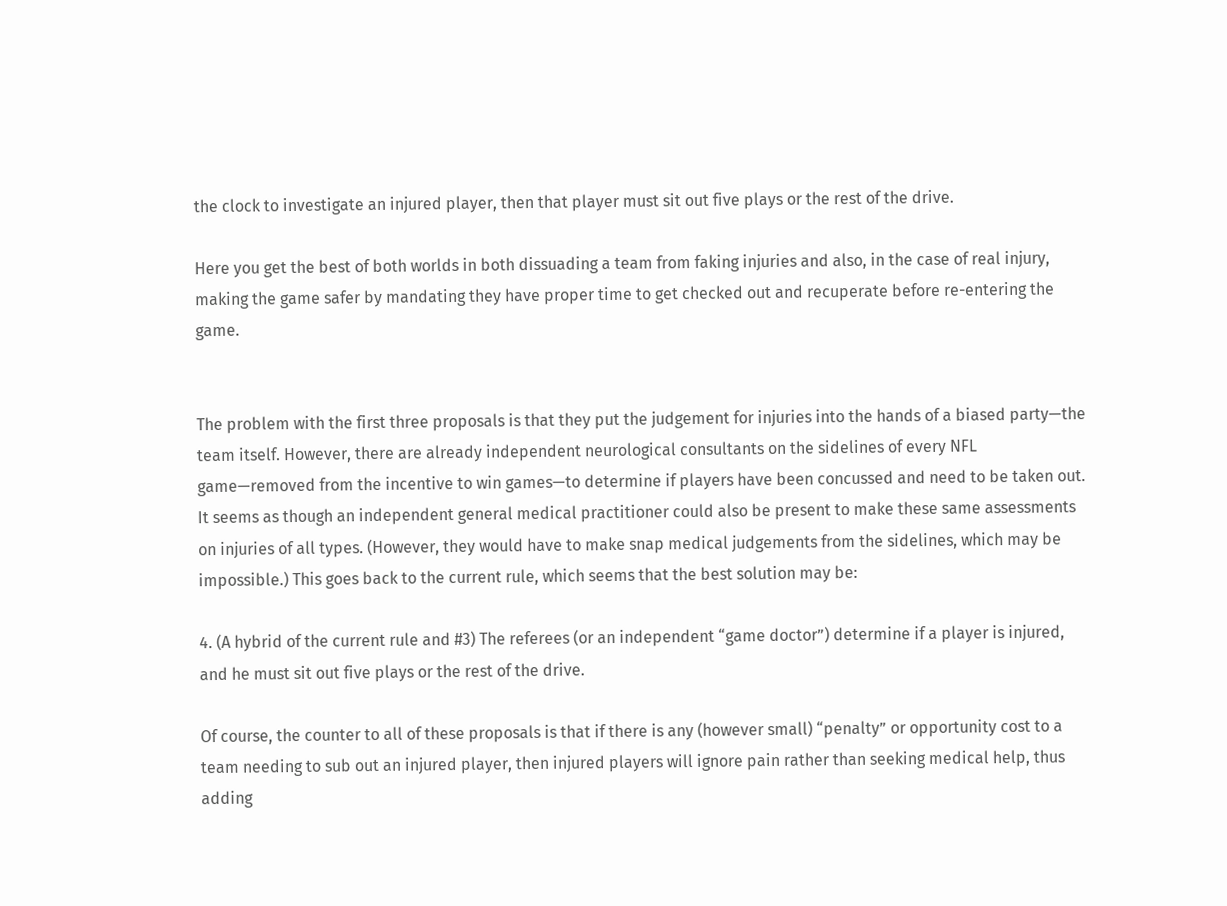the clock to investigate an injured player, then that player must sit out five plays or the rest of the drive.

Here you get the best of both worlds in both dissuading a team from faking injuries and also, in the case of real injury, making the game safer by mandating they have proper time to get checked out and recuperate before re-entering the game.


The problem with the first three proposals is that they put the judgement for injuries into the hands of a biased party—the team itself. However, there are already independent neurological consultants on the sidelines of every NFL game—removed from the incentive to win games—to determine if players have been concussed and need to be taken out. It seems as though an independent general medical practitioner could also be present to make these same assessments on injuries of all types. (However, they would have to make snap medical judgements from the sidelines, which may be impossible.) This goes back to the current rule, which seems that the best solution may be:

4. (A hybrid of the current rule and #3) The referees (or an independent “game doctor”) determine if a player is injured, and he must sit out five plays or the rest of the drive.

Of course, the counter to all of these proposals is that if there is any (however small) “penalty” or opportunity cost to a team needing to sub out an injured player, then injured players will ignore pain rather than seeking medical help, thus adding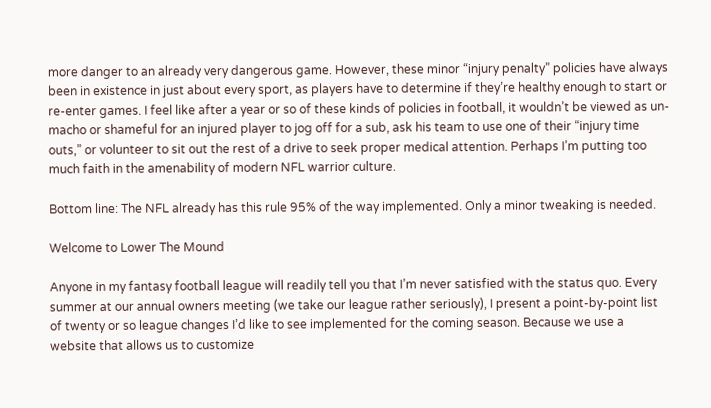more danger to an already very dangerous game. However, these minor “injury penalty” policies have always been in existence in just about every sport, as players have to determine if they’re healthy enough to start or re-enter games. I feel like after a year or so of these kinds of policies in football, it wouldn’t be viewed as un-macho or shameful for an injured player to jog off for a sub, ask his team to use one of their “injury time outs,” or volunteer to sit out the rest of a drive to seek proper medical attention. Perhaps I’m putting too much faith in the amenability of modern NFL warrior culture.

Bottom line: The NFL already has this rule 95% of the way implemented. Only a minor tweaking is needed.

Welcome to Lower The Mound

Anyone in my fantasy football league will readily tell you that I’m never satisfied with the status quo. Every summer at our annual owners meeting (we take our league rather seriously), I present a point-by-point list of twenty or so league changes I’d like to see implemented for the coming season. Because we use a website that allows us to customize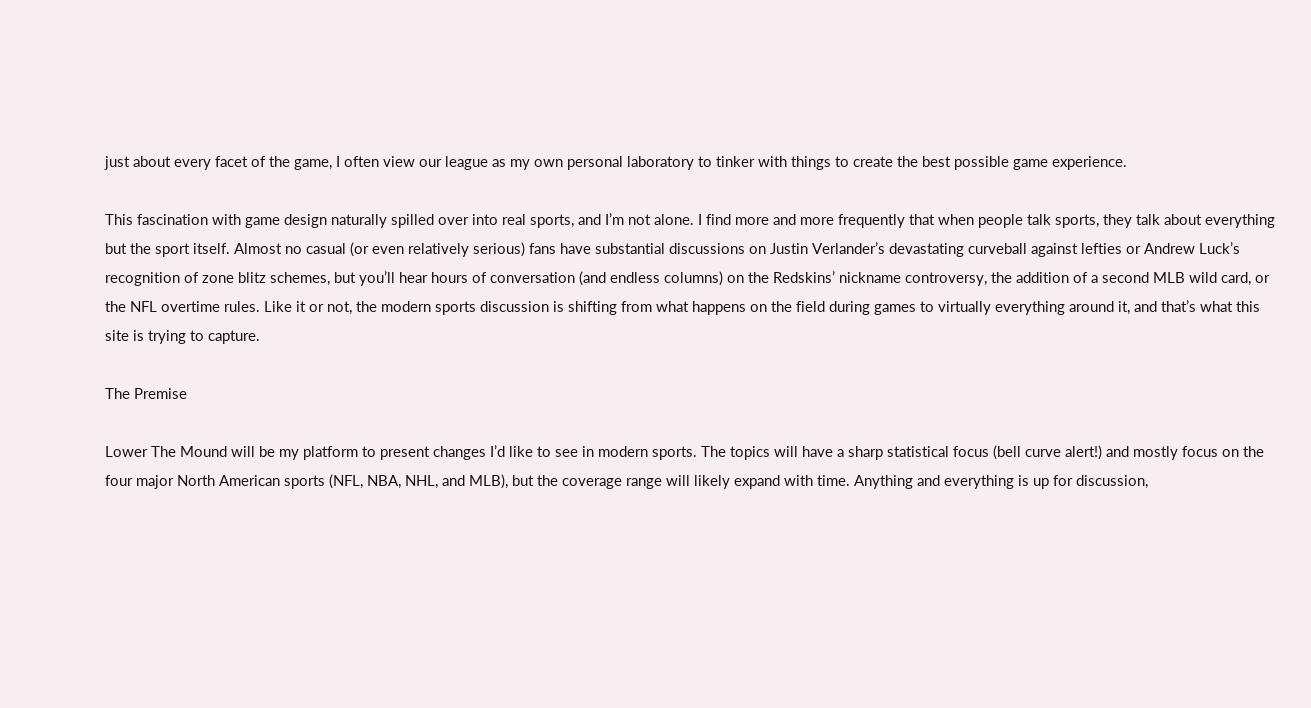just about every facet of the game, I often view our league as my own personal laboratory to tinker with things to create the best possible game experience.

This fascination with game design naturally spilled over into real sports, and I’m not alone. I find more and more frequently that when people talk sports, they talk about everything but the sport itself. Almost no casual (or even relatively serious) fans have substantial discussions on Justin Verlander’s devastating curveball against lefties or Andrew Luck’s recognition of zone blitz schemes, but you’ll hear hours of conversation (and endless columns) on the Redskins’ nickname controversy, the addition of a second MLB wild card, or the NFL overtime rules. Like it or not, the modern sports discussion is shifting from what happens on the field during games to virtually everything around it, and that’s what this site is trying to capture.

The Premise

Lower The Mound will be my platform to present changes I’d like to see in modern sports. The topics will have a sharp statistical focus (bell curve alert!) and mostly focus on the four major North American sports (NFL, NBA, NHL, and MLB), but the coverage range will likely expand with time. Anything and everything is up for discussion,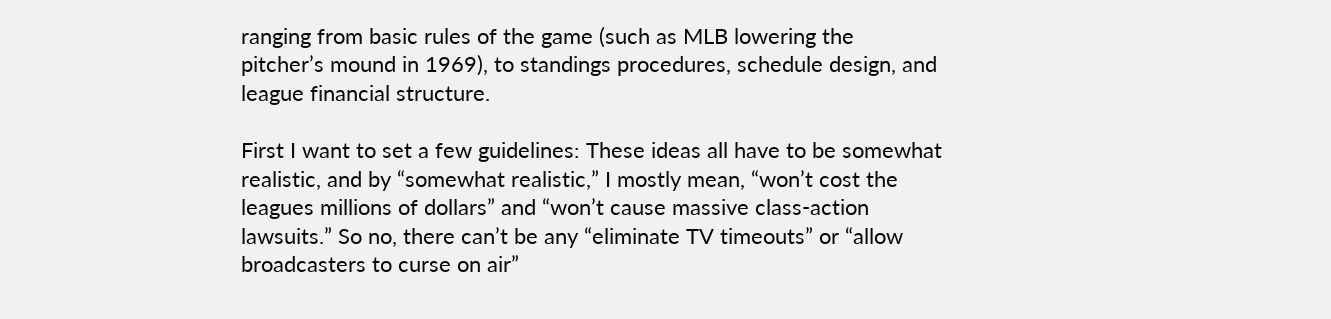ranging from basic rules of the game (such as MLB lowering the pitcher’s mound in 1969), to standings procedures, schedule design, and league financial structure.

First I want to set a few guidelines: These ideas all have to be somewhat realistic, and by “somewhat realistic,” I mostly mean, “won’t cost the leagues millions of dollars” and “won’t cause massive class-action lawsuits.” So no, there can’t be any “eliminate TV timeouts” or “allow broadcasters to curse on air”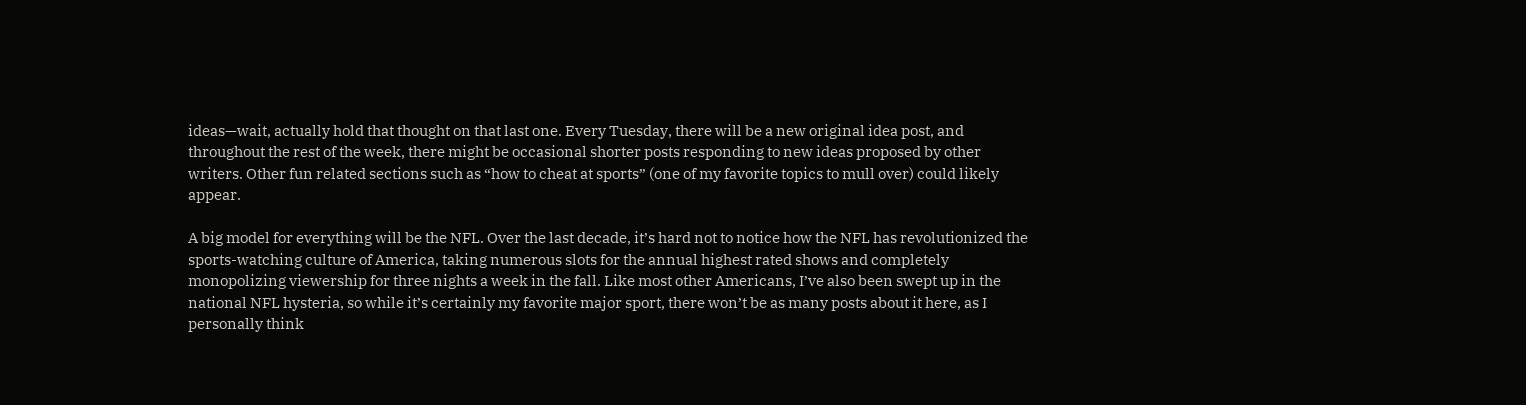ideas—wait, actually hold that thought on that last one. Every Tuesday, there will be a new original idea post, and throughout the rest of the week, there might be occasional shorter posts responding to new ideas proposed by other writers. Other fun related sections such as “how to cheat at sports” (one of my favorite topics to mull over) could likely appear.

A big model for everything will be the NFL. Over the last decade, it’s hard not to notice how the NFL has revolutionized the sports-watching culture of America, taking numerous slots for the annual highest rated shows and completely monopolizing viewership for three nights a week in the fall. Like most other Americans, I’ve also been swept up in the national NFL hysteria, so while it’s certainly my favorite major sport, there won’t be as many posts about it here, as I personally think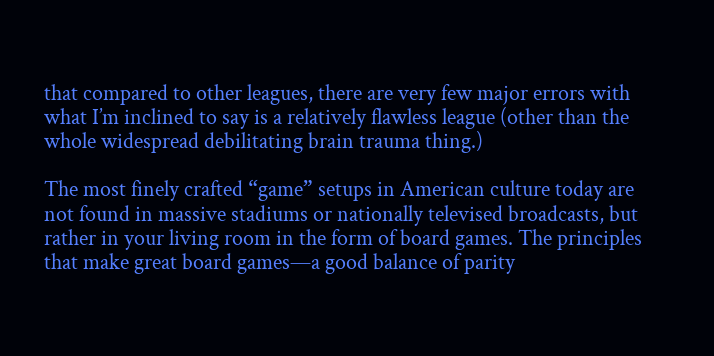that compared to other leagues, there are very few major errors with what I’m inclined to say is a relatively flawless league (other than the whole widespread debilitating brain trauma thing.)

The most finely crafted “game” setups in American culture today are not found in massive stadiums or nationally televised broadcasts, but rather in your living room in the form of board games. The principles that make great board games—a good balance of parity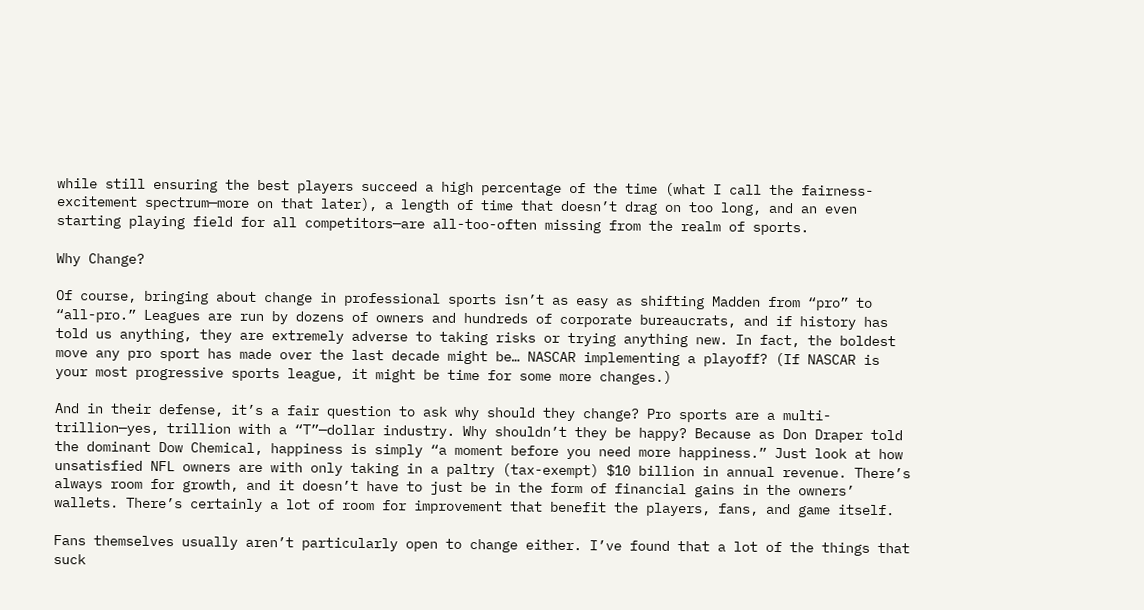while still ensuring the best players succeed a high percentage of the time (what I call the fairness-excitement spectrum—more on that later), a length of time that doesn’t drag on too long, and an even starting playing field for all competitors—are all-too-often missing from the realm of sports.

Why Change?

Of course, bringing about change in professional sports isn’t as easy as shifting Madden from “pro” to “all-pro.” Leagues are run by dozens of owners and hundreds of corporate bureaucrats, and if history has told us anything, they are extremely adverse to taking risks or trying anything new. In fact, the boldest move any pro sport has made over the last decade might be… NASCAR implementing a playoff? (If NASCAR is your most progressive sports league, it might be time for some more changes.)

And in their defense, it’s a fair question to ask why should they change? Pro sports are a multi-trillion—yes, trillion with a “T”—dollar industry. Why shouldn’t they be happy? Because as Don Draper told the dominant Dow Chemical, happiness is simply “a moment before you need more happiness.” Just look at how unsatisfied NFL owners are with only taking in a paltry (tax-exempt) $10 billion in annual revenue. There’s always room for growth, and it doesn’t have to just be in the form of financial gains in the owners’ wallets. There’s certainly a lot of room for improvement that benefit the players, fans, and game itself.

Fans themselves usually aren’t particularly open to change either. I’ve found that a lot of the things that suck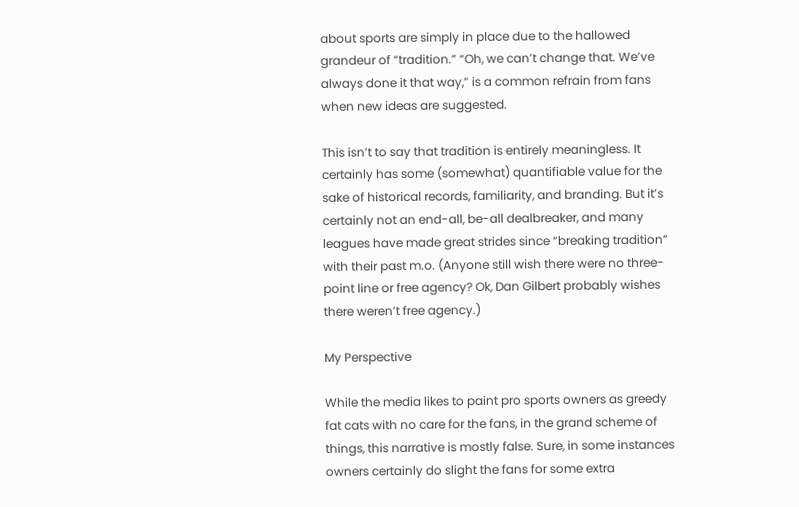about sports are simply in place due to the hallowed grandeur of “tradition.” “Oh, we can’t change that. We’ve always done it that way,” is a common refrain from fans when new ideas are suggested.

This isn’t to say that tradition is entirely meaningless. It certainly has some (somewhat) quantifiable value for the sake of historical records, familiarity, and branding. But it’s certainly not an end-all, be-all dealbreaker, and many leagues have made great strides since “breaking tradition” with their past m.o. (Anyone still wish there were no three-point line or free agency? Ok, Dan Gilbert probably wishes there weren’t free agency.)

My Perspective

While the media likes to paint pro sports owners as greedy fat cats with no care for the fans, in the grand scheme of things, this narrative is mostly false. Sure, in some instances owners certainly do slight the fans for some extra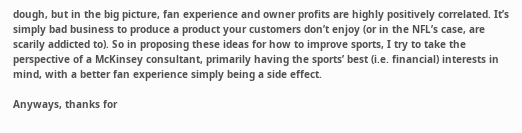dough, but in the big picture, fan experience and owner profits are highly positively correlated. It’s simply bad business to produce a product your customers don’t enjoy (or in the NFL’s case, are scarily addicted to). So in proposing these ideas for how to improve sports, I try to take the perspective of a McKinsey consultant, primarily having the sports’ best (i.e. financial) interests in mind, with a better fan experience simply being a side effect.

Anyways, thanks for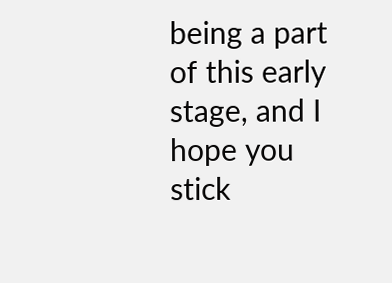being a part of this early stage, and I hope you stick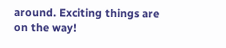around. Exciting things are on the way!